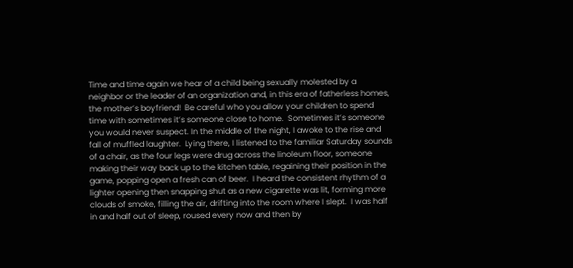Time and time again we hear of a child being sexually molested by a neighbor or the leader of an organization and, in this era of fatherless homes, the mother’s boyfriend!  Be careful who you allow your children to spend time with sometimes it’s someone close to home.  Sometimes it’s someone you would never suspect. In the middle of the night, I awoke to the rise and fall of muffled laughter.  Lying there, I listened to the familiar Saturday sounds of a chair, as the four legs were drug across the linoleum floor, someone making their way back up to the kitchen table, regaining their position in the game, popping open a fresh can of beer.  I heard the consistent rhythm of a lighter opening then snapping shut as a new cigarette was lit, forming more clouds of smoke, filling the air, drifting into the room where I slept.  I was half in and half out of sleep, roused every now and then by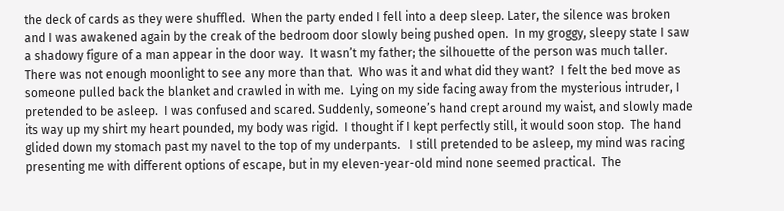the deck of cards as they were shuffled.  When the party ended I fell into a deep sleep. Later, the silence was broken and I was awakened again by the creak of the bedroom door slowly being pushed open.  In my groggy, sleepy state I saw a shadowy figure of a man appear in the door way.  It wasn’t my father; the silhouette of the person was much taller.  There was not enough moonlight to see any more than that.  Who was it and what did they want?  I felt the bed move as someone pulled back the blanket and crawled in with me.  Lying on my side facing away from the mysterious intruder, I pretended to be asleep.  I was confused and scared. Suddenly, someone’s hand crept around my waist, and slowly made its way up my shirt my heart pounded, my body was rigid.  I thought if I kept perfectly still, it would soon stop.  The hand glided down my stomach past my navel to the top of my underpants.   I still pretended to be asleep, my mind was racing presenting me with different options of escape, but in my eleven-year-old mind none seemed practical.  The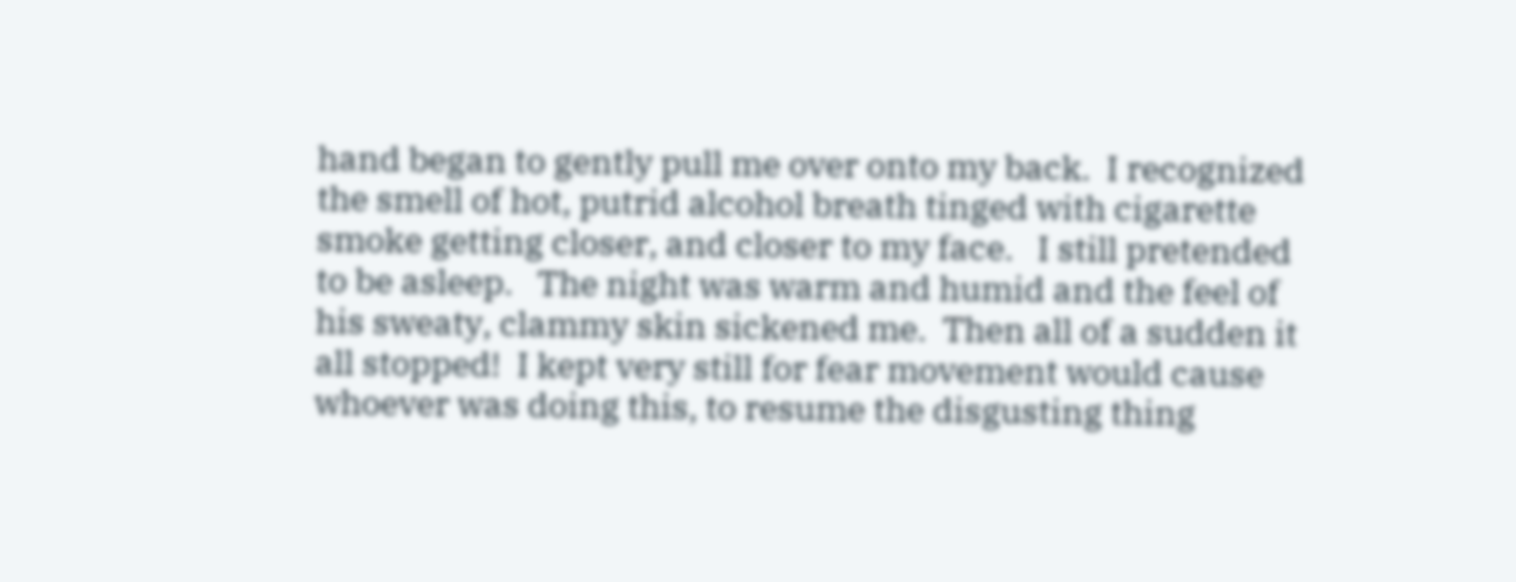hand began to gently pull me over onto my back.  I recognized the smell of hot, putrid alcohol breath tinged with cigarette smoke getting closer, and closer to my face.   I still pretended to be asleep.   The night was warm and humid and the feel of his sweaty, clammy skin sickened me.  Then all of a sudden it all stopped!  I kept very still for fear movement would cause whoever was doing this, to resume the disgusting thing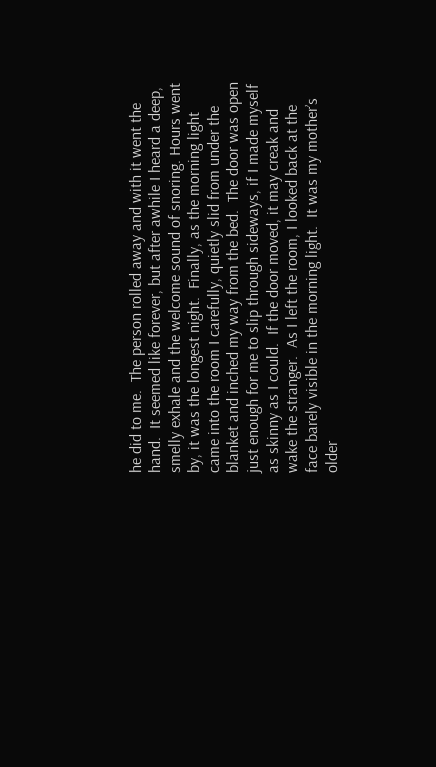he did to me.  The person rolled away and with it went the hand.  It seemed like forever, but after awhile I heard a deep, smelly exhale and the welcome sound of snoring. Hours went by, it was the longest night.  Finally, as the morning light came into the room I carefully, quietly slid from under the blanket and inched my way from the bed.  The door was open just enough for me to slip through sideways, if I made myself as skinny as I could.  If the door moved, it may creak and wake the stranger.  As I left the room, I looked back at the face barely visible in the morning light.  It was my mother’s older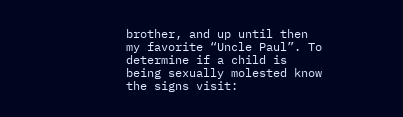brother, and up until then my favorite “Uncle Paul”. To determine if a child is being sexually molested know the signs visit: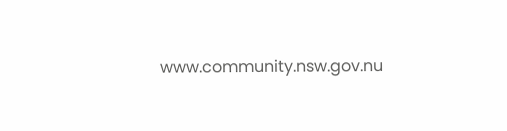www.community.nsw.gov.nu